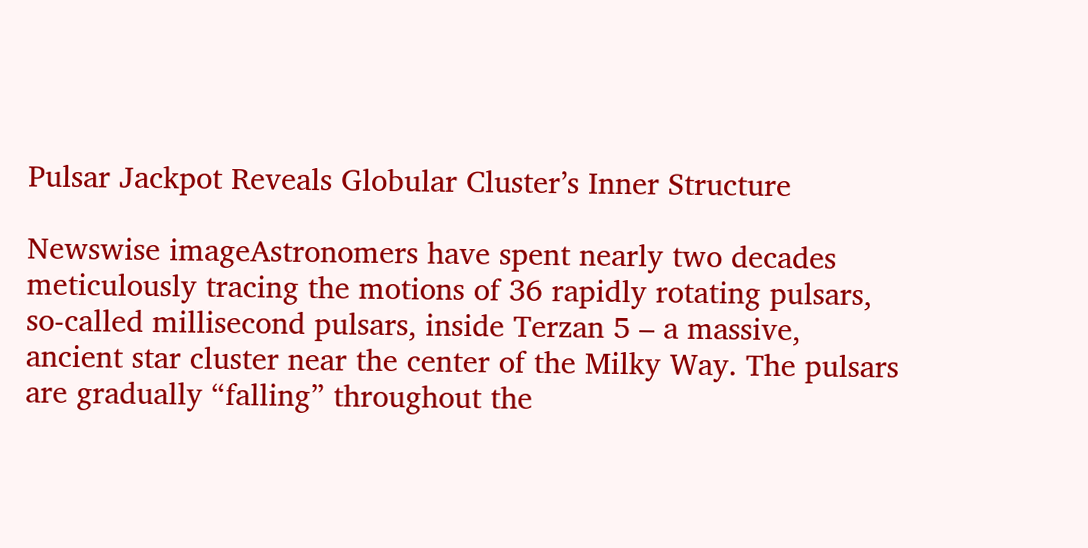Pulsar Jackpot Reveals Globular Cluster’s Inner Structure

Newswise imageAstronomers have spent nearly two decades meticulously tracing the motions of 36 rapidly rotating pulsars, so-called millisecond pulsars, inside Terzan 5 – a massive, ancient star cluster near the center of the Milky Way. The pulsars are gradually “falling” throughout the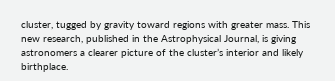cluster, tugged by gravity toward regions with greater mass. This new research, published in the Astrophysical Journal, is giving astronomers a clearer picture of the cluster’s interior and likely birthplace.